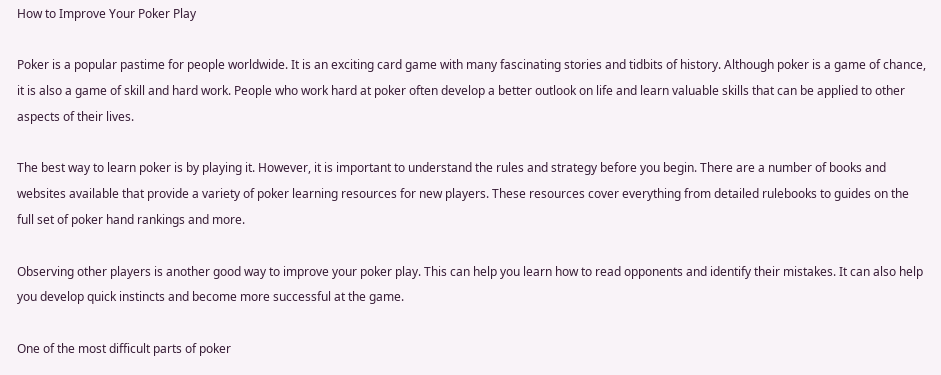How to Improve Your Poker Play

Poker is a popular pastime for people worldwide. It is an exciting card game with many fascinating stories and tidbits of history. Although poker is a game of chance, it is also a game of skill and hard work. People who work hard at poker often develop a better outlook on life and learn valuable skills that can be applied to other aspects of their lives.

The best way to learn poker is by playing it. However, it is important to understand the rules and strategy before you begin. There are a number of books and websites available that provide a variety of poker learning resources for new players. These resources cover everything from detailed rulebooks to guides on the full set of poker hand rankings and more.

Observing other players is another good way to improve your poker play. This can help you learn how to read opponents and identify their mistakes. It can also help you develop quick instincts and become more successful at the game.

One of the most difficult parts of poker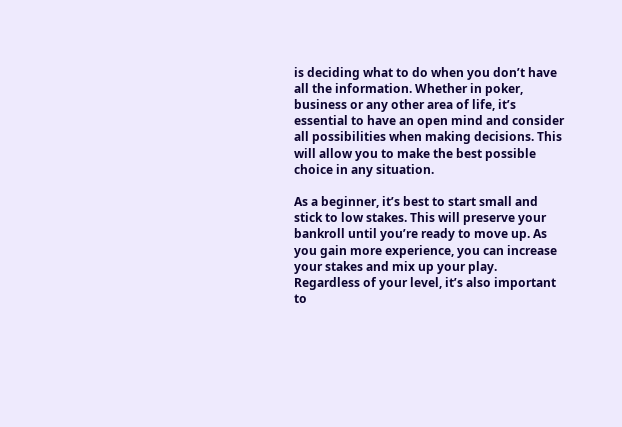is deciding what to do when you don’t have all the information. Whether in poker, business or any other area of life, it’s essential to have an open mind and consider all possibilities when making decisions. This will allow you to make the best possible choice in any situation.

As a beginner, it’s best to start small and stick to low stakes. This will preserve your bankroll until you’re ready to move up. As you gain more experience, you can increase your stakes and mix up your play. Regardless of your level, it’s also important to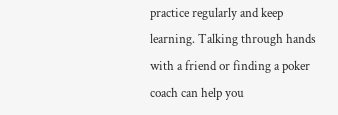practice regularly and keep learning. Talking through hands with a friend or finding a poker coach can help you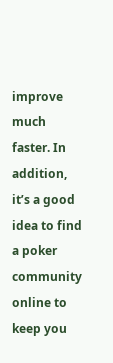improve much faster. In addition, it’s a good idea to find a poker community online to keep you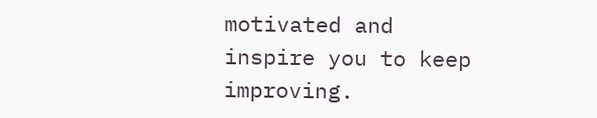motivated and inspire you to keep improving.